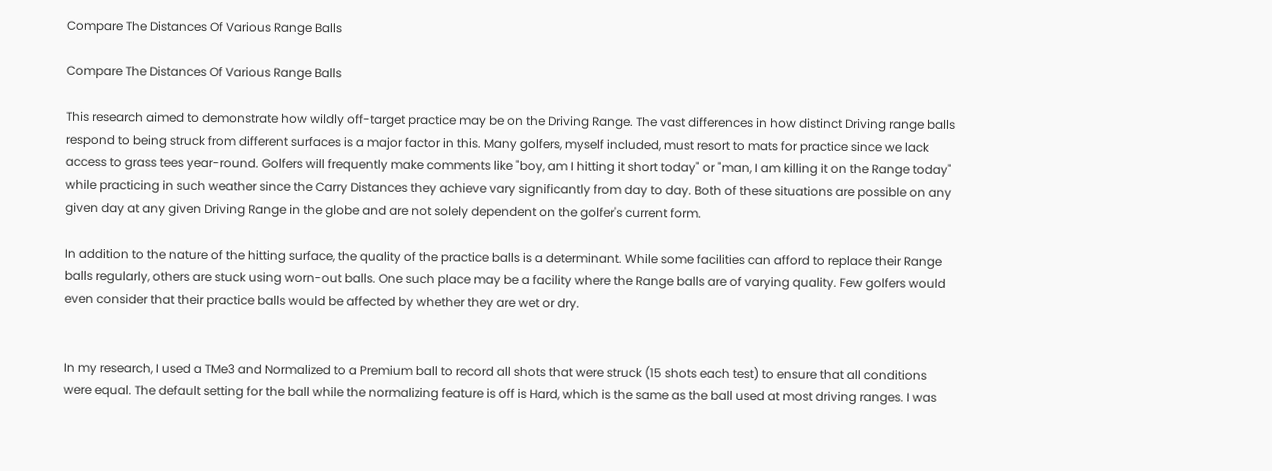Compare The Distances Of Various Range Balls

Compare The Distances Of Various Range Balls

This research aimed to demonstrate how wildly off-target practice may be on the Driving Range. The vast differences in how distinct Driving range balls respond to being struck from different surfaces is a major factor in this. Many golfers, myself included, must resort to mats for practice since we lack access to grass tees year-round. Golfers will frequently make comments like "boy, am I hitting it short today" or "man, I am killing it on the Range today" while practicing in such weather since the Carry Distances they achieve vary significantly from day to day. Both of these situations are possible on any given day at any given Driving Range in the globe and are not solely dependent on the golfer's current form.

In addition to the nature of the hitting surface, the quality of the practice balls is a determinant. While some facilities can afford to replace their Range balls regularly, others are stuck using worn-out balls. One such place may be a facility where the Range balls are of varying quality. Few golfers would even consider that their practice balls would be affected by whether they are wet or dry.


In my research, I used a TMe3 and Normalized to a Premium ball to record all shots that were struck (15 shots each test) to ensure that all conditions were equal. The default setting for the ball while the normalizing feature is off is Hard, which is the same as the ball used at most driving ranges. I was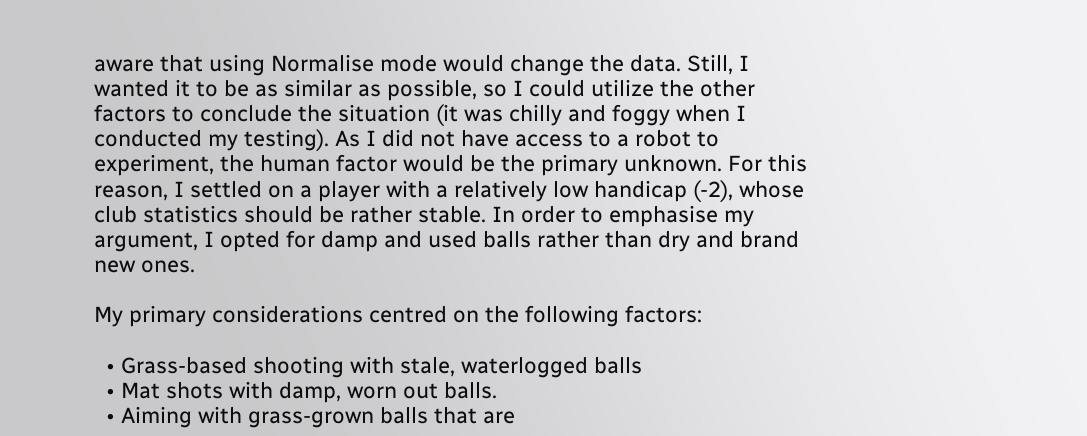aware that using Normalise mode would change the data. Still, I wanted it to be as similar as possible, so I could utilize the other factors to conclude the situation (it was chilly and foggy when I conducted my testing). As I did not have access to a robot to experiment, the human factor would be the primary unknown. For this reason, I settled on a player with a relatively low handicap (-2), whose club statistics should be rather stable. In order to emphasise my argument, I opted for damp and used balls rather than dry and brand new ones.

My primary considerations centred on the following factors:

  • Grass-based shooting with stale, waterlogged balls
  • Mat shots with damp, worn out balls.
  • Aiming with grass-grown balls that are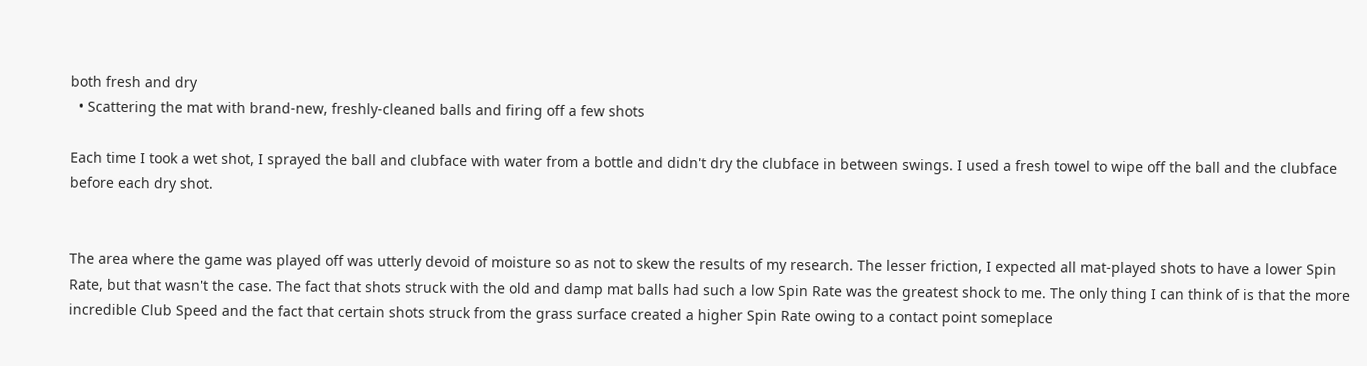both fresh and dry
  • Scattering the mat with brand-new, freshly-cleaned balls and firing off a few shots

Each time I took a wet shot, I sprayed the ball and clubface with water from a bottle and didn't dry the clubface in between swings. I used a fresh towel to wipe off the ball and the clubface before each dry shot.


The area where the game was played off was utterly devoid of moisture so as not to skew the results of my research. The lesser friction, I expected all mat-played shots to have a lower Spin Rate, but that wasn't the case. The fact that shots struck with the old and damp mat balls had such a low Spin Rate was the greatest shock to me. The only thing I can think of is that the more incredible Club Speed and the fact that certain shots struck from the grass surface created a higher Spin Rate owing to a contact point someplace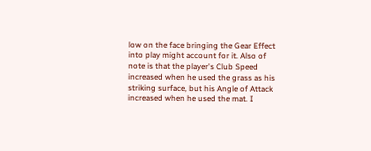low on the face bringing the Gear Effect into play might account for it. Also of note is that the player's Club Speed increased when he used the grass as his striking surface, but his Angle of Attack increased when he used the mat. I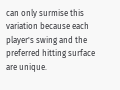can only surmise this variation because each player's swing and the preferred hitting surface are unique.